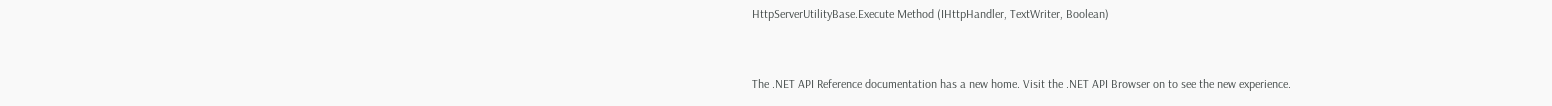HttpServerUtilityBase.Execute Method (IHttpHandler, TextWriter, Boolean)


The .NET API Reference documentation has a new home. Visit the .NET API Browser on to see the new experience.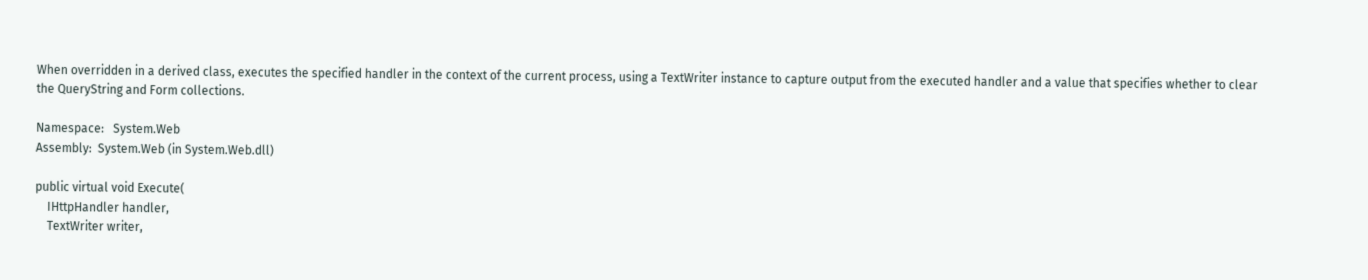When overridden in a derived class, executes the specified handler in the context of the current process, using a TextWriter instance to capture output from the executed handler and a value that specifies whether to clear the QueryString and Form collections.

Namespace:   System.Web
Assembly:  System.Web (in System.Web.dll)

public virtual void Execute(
    IHttpHandler handler,
    TextWriter writer,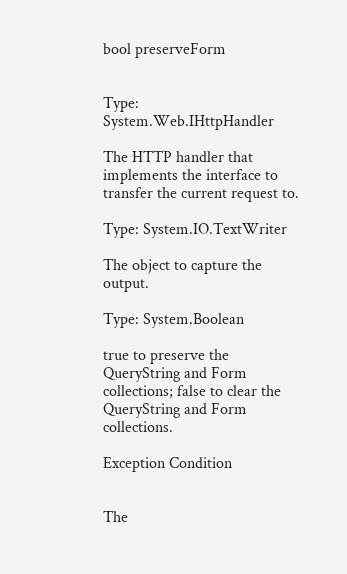bool preserveForm


Type: System.Web.IHttpHandler

The HTTP handler that implements the interface to transfer the current request to.

Type: System.IO.TextWriter

The object to capture the output.

Type: System.Boolean

true to preserve the QueryString and Form collections; false to clear the QueryString and Form collections.

Exception Condition


The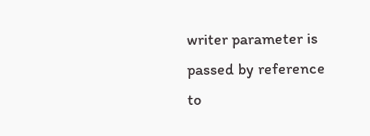writer parameter is passed by reference to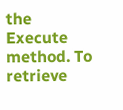the Execute method. To retrieve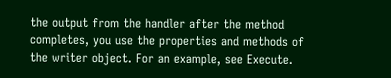the output from the handler after the method completes, you use the properties and methods of the writer object. For an example, see Execute.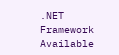.NET Framework
Available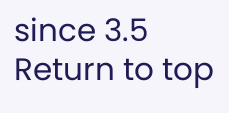since 3.5
Return to top